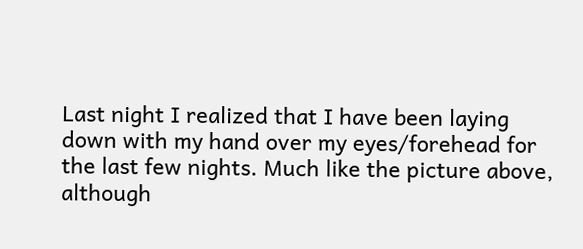Last night I realized that I have been laying down with my hand over my eyes/forehead for the last few nights. Much like the picture above, although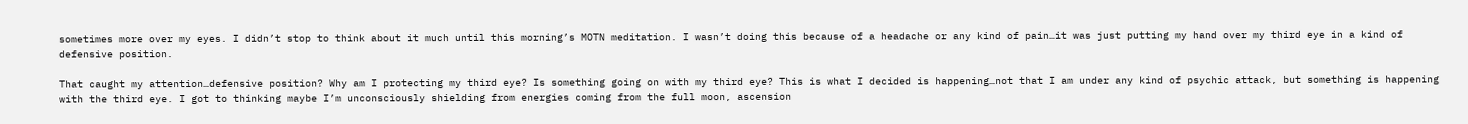sometimes more over my eyes. I didn’t stop to think about it much until this morning’s MOTN meditation. I wasn’t doing this because of a headache or any kind of pain…it was just putting my hand over my third eye in a kind of defensive position.

That caught my attention…defensive position? Why am I protecting my third eye? Is something going on with my third eye? This is what I decided is happening…not that I am under any kind of psychic attack, but something is happening with the third eye. I got to thinking maybe I’m unconsciously shielding from energies coming from the full moon, ascension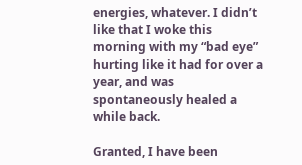energies, whatever. I didn’t like that I woke this morning with my “bad eye” hurting like it had for over a year, and was spontaneously healed a while back.

Granted, I have been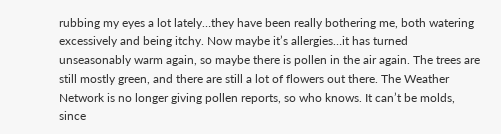rubbing my eyes a lot lately…they have been really bothering me, both watering excessively and being itchy. Now maybe it’s allergies…it has turned unseasonably warm again, so maybe there is pollen in the air again. The trees are still mostly green, and there are still a lot of flowers out there. The Weather Network is no longer giving pollen reports, so who knows. It can’t be molds, since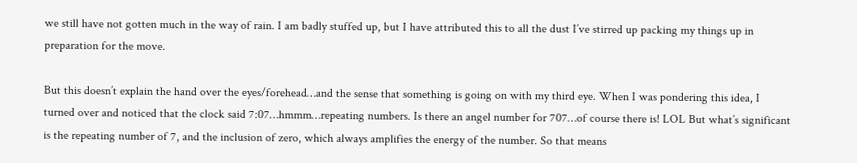we still have not gotten much in the way of rain. I am badly stuffed up, but I have attributed this to all the dust I’ve stirred up packing my things up in preparation for the move.

But this doesn’t explain the hand over the eyes/forehead…and the sense that something is going on with my third eye. When I was pondering this idea, I turned over and noticed that the clock said 7:07…hmmm…repeating numbers. Is there an angel number for 707…of course there is! LOL But what’s significant is the repeating number of 7, and the inclusion of zero, which always amplifies the energy of the number. So that means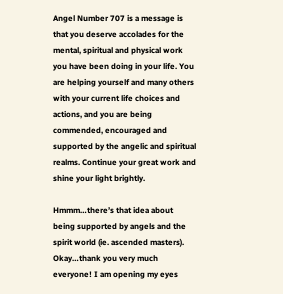Angel Number 707 is a message is that you deserve accolades for the mental, spiritual and physical work you have been doing in your life. You are helping yourself and many others with your current life choices and actions, and you are being commended, encouraged and supported by the angelic and spiritual realms. Continue your great work and shine your light brightly.

Hmmm…there’s that idea about being supported by angels and the spirit world (ie. ascended masters). Okay…thank you very much everyone! I am opening my eyes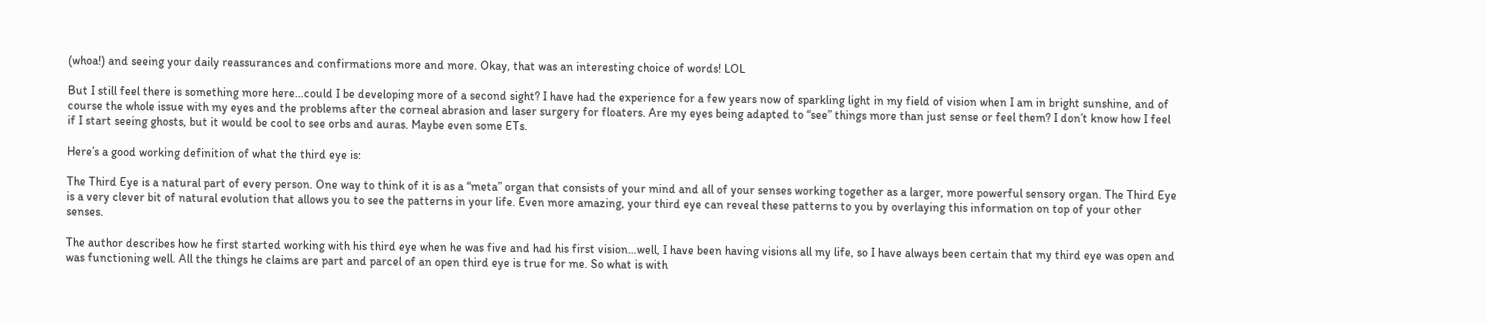(whoa!) and seeing your daily reassurances and confirmations more and more. Okay, that was an interesting choice of words! LOL

But I still feel there is something more here…could I be developing more of a second sight? I have had the experience for a few years now of sparkling light in my field of vision when I am in bright sunshine, and of course the whole issue with my eyes and the problems after the corneal abrasion and laser surgery for floaters. Are my eyes being adapted to “see” things more than just sense or feel them? I don’t know how I feel if I start seeing ghosts, but it would be cool to see orbs and auras. Maybe even some ETs.

Here’s a good working definition of what the third eye is:

The Third Eye is a natural part of every person. One way to think of it is as a “meta” organ that consists of your mind and all of your senses working together as a larger, more powerful sensory organ. The Third Eye is a very clever bit of natural evolution that allows you to see the patterns in your life. Even more amazing, your third eye can reveal these patterns to you by overlaying this information on top of your other senses.

The author describes how he first started working with his third eye when he was five and had his first vision…well, I have been having visions all my life, so I have always been certain that my third eye was open and was functioning well. All the things he claims are part and parcel of an open third eye is true for me. So what is with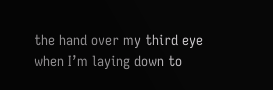the hand over my third eye when I’m laying down to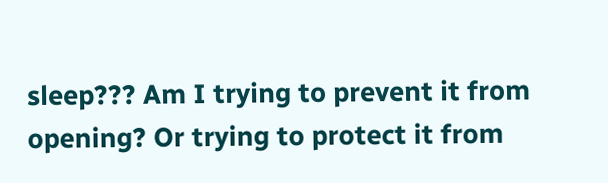sleep??? Am I trying to prevent it from opening? Or trying to protect it from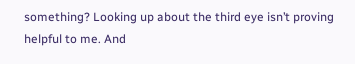something? Looking up about the third eye isn’t proving helpful to me. And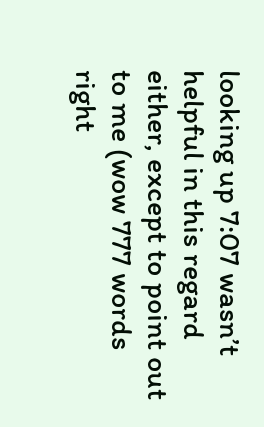looking up 7:07 wasn’t helpful in this regard either, except to point out to me (wow 777 words right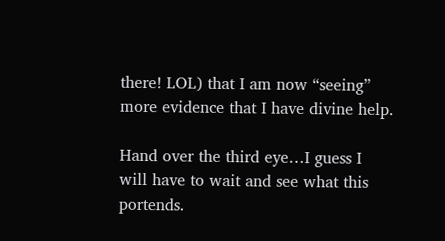there! LOL) that I am now “seeing” more evidence that I have divine help.

Hand over the third eye…I guess I will have to wait and see what this portends.